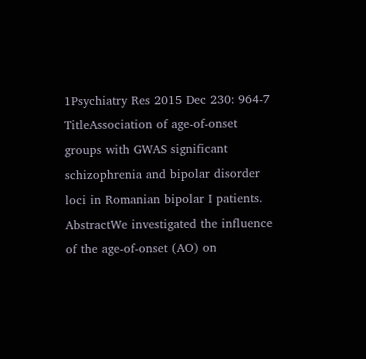1Psychiatry Res 2015 Dec 230: 964-7
TitleAssociation of age-of-onset groups with GWAS significant schizophrenia and bipolar disorder loci in Romanian bipolar I patients.
AbstractWe investigated the influence of the age-of-onset (AO) on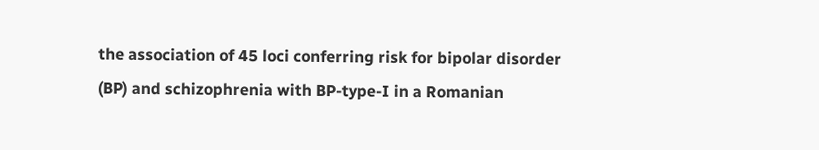the association of 45 loci conferring risk for bipolar disorder (BP) and schizophrenia with BP-type-I in a Romanian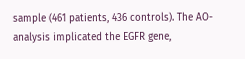sample (461 patients, 436 controls). The AO-analysis implicated the EGFR gene,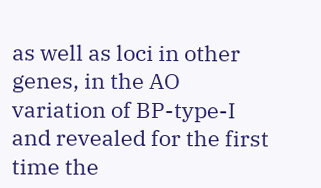as well as loci in other genes, in the AO variation of BP-type-I and revealed for the first time the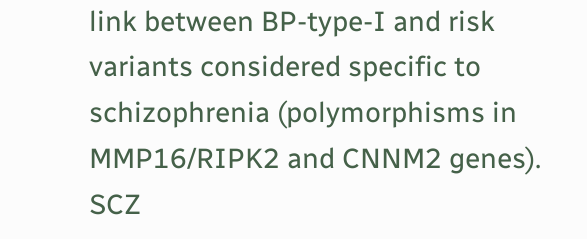link between BP-type-I and risk variants considered specific to schizophrenia (polymorphisms in MMP16/RIPK2 and CNNM2 genes).
SCZ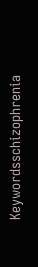Keywordsschizophrenia